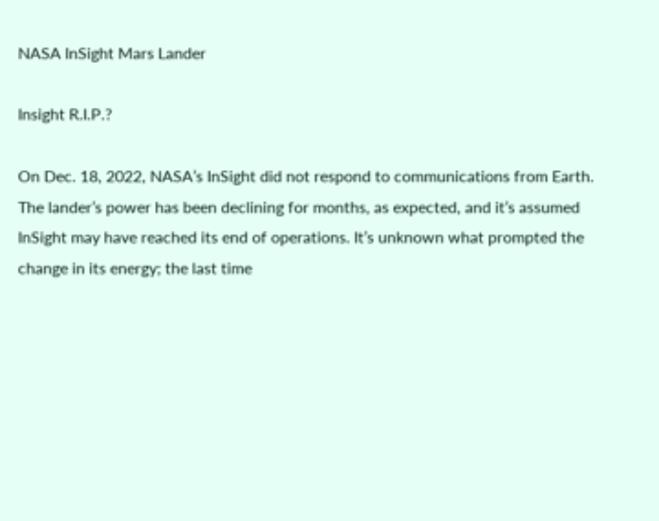NASA InSight Mars Lander

Insight R.I.P.?

On Dec. 18, 2022, NASA’s InSight did not respond to communications from Earth. The lander’s power has been declining for months, as expected, and it’s assumed InSight may have reached its end of operations. It’s unknown what prompted the change in its energy; the last time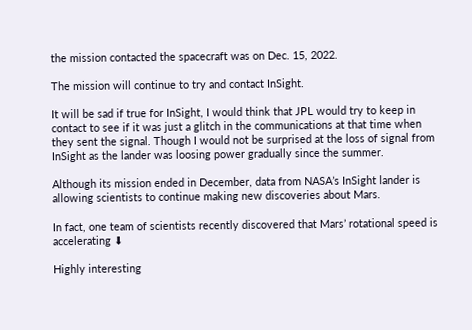the mission contacted the spacecraft was on Dec. 15, 2022.

The mission will continue to try and contact InSight.

It will be sad if true for InSight, I would think that JPL would try to keep in contact to see if it was just a glitch in the communications at that time when they sent the signal. Though I would not be surprised at the loss of signal from InSight as the lander was loosing power gradually since the summer.

Although its mission ended in December, data from NASA’s InSight lander is allowing scientists to continue making new discoveries about Mars.

In fact, one team of scientists recently discovered that Mars’ rotational speed is accelerating ⬇

Highly interesting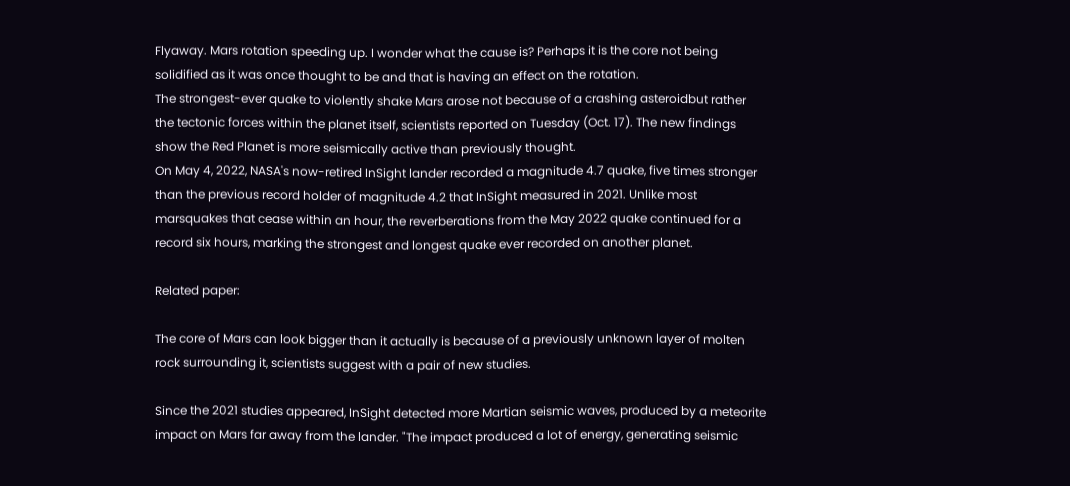Flyaway. Mars rotation speeding up. I wonder what the cause is? Perhaps it is the core not being solidified as it was once thought to be and that is having an effect on the rotation.
The strongest-ever quake to violently shake Mars arose not because of a crashing asteroidbut rather the tectonic forces within the planet itself, scientists reported on Tuesday (Oct. 17). The new findings show the Red Planet is more seismically active than previously thought.
On May 4, 2022, NASA's now-retired InSight lander recorded a magnitude 4.7 quake, five times stronger than the previous record holder of magnitude 4.2 that InSight measured in 2021. Unlike most marsquakes that cease within an hour, the reverberations from the May 2022 quake continued for a record six hours, marking the strongest and longest quake ever recorded on another planet.

Related paper:

The core of Mars can look bigger than it actually is because of a previously unknown layer of molten rock surrounding it, scientists suggest with a pair of new studies.

Since the 2021 studies appeared, InSight detected more Martian seismic waves, produced by a meteorite impact on Mars far away from the lander. "The impact produced a lot of energy, generating seismic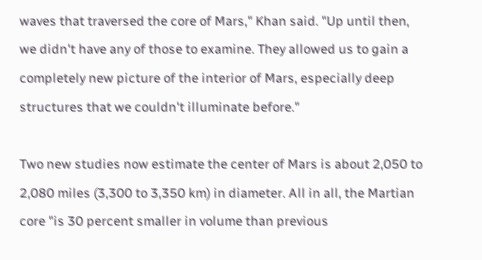waves that traversed the core of Mars," Khan said. "Up until then, we didn't have any of those to examine. They allowed us to gain a completely new picture of the interior of Mars, especially deep structures that we couldn't illuminate before."

Two new studies now estimate the center of Mars is about 2,050 to 2,080 miles (3,300 to 3,350 km) in diameter. All in all, the Martian core "is 30 percent smaller in volume than previous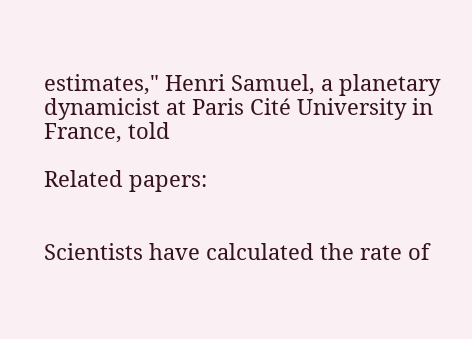estimates," Henri Samuel, a planetary dynamicist at Paris Cité University in France, told

Related papers:


Scientists have calculated the rate of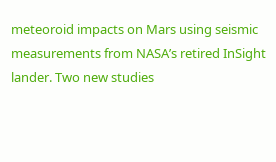meteoroid impacts on Mars using seismic measurements from NASA’s retired InSight lander. Two new studies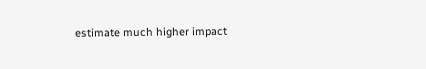estimate much higher impact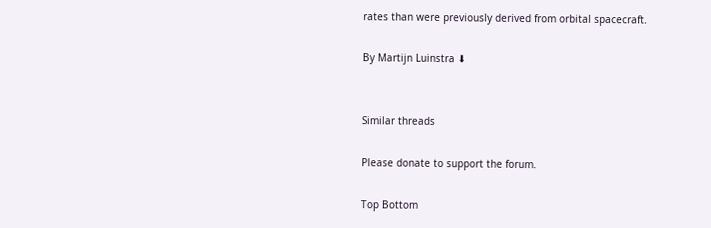rates than were previously derived from orbital spacecraft.

By Martijn Luinstra ⬇


Similar threads

Please donate to support the forum.

Top Bottom